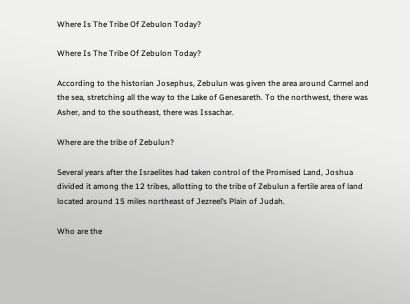Where Is The Tribe Of Zebulon Today?

Where Is The Tribe Of Zebulon Today?

According to the historian Josephus, Zebulun was given the area around Carmel and the sea, stretching all the way to the Lake of Genesareth. To the northwest, there was Asher, and to the southeast, there was Issachar.

Where are the tribe of Zebulun?

Several years after the Israelites had taken control of the Promised Land, Joshua divided it among the 12 tribes, allotting to the tribe of Zebulun a fertile area of land located around 15 miles northeast of Jezreel’s Plain of Judah.

Who are the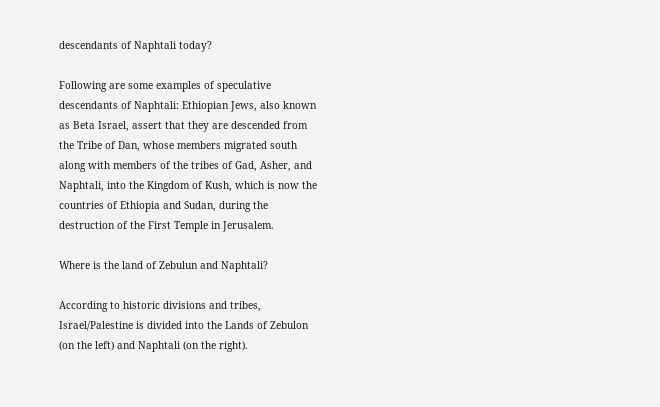descendants of Naphtali today?

Following are some examples of speculative descendants of Naphtali: Ethiopian Jews, also known as Beta Israel, assert that they are descended from the Tribe of Dan, whose members migrated south along with members of the tribes of Gad, Asher, and Naphtali, into the Kingdom of Kush, which is now the countries of Ethiopia and Sudan, during the destruction of the First Temple in Jerusalem.

Where is the land of Zebulun and Naphtali?

According to historic divisions and tribes, Israel/Palestine is divided into the Lands of Zebulon (on the left) and Naphtali (on the right).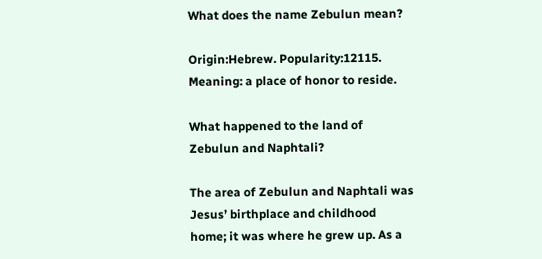What does the name Zebulun mean?

Origin:Hebrew. Popularity:12115. Meaning: a place of honor to reside.

What happened to the land of Zebulun and Naphtali?

The area of Zebulun and Naphtali was Jesus’ birthplace and childhood home; it was where he grew up. As a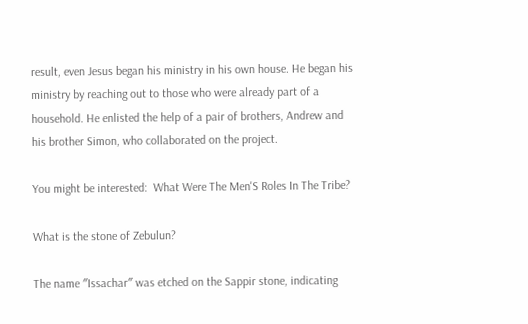result, even Jesus began his ministry in his own house. He began his ministry by reaching out to those who were already part of a household. He enlisted the help of a pair of brothers, Andrew and his brother Simon, who collaborated on the project.

You might be interested:  What Were The Men'S Roles In The Tribe?

What is the stone of Zebulun?

The name ″Issachar″ was etched on the Sappir stone, indicating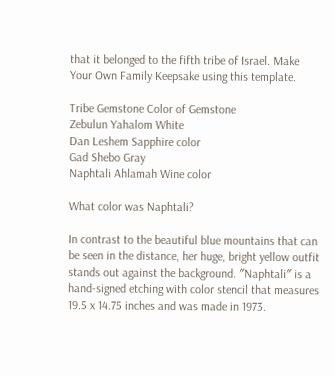that it belonged to the fifth tribe of Israel. Make Your Own Family Keepsake using this template.

Tribe Gemstone Color of Gemstone
Zebulun Yahalom White
Dan Leshem Sapphire color
Gad Shebo Gray
Naphtali Ahlamah Wine color

What color was Naphtali?

In contrast to the beautiful blue mountains that can be seen in the distance, her huge, bright yellow outfit stands out against the background. ″Naphtali″ is a hand-signed etching with color stencil that measures 19.5 x 14.75 inches and was made in 1973.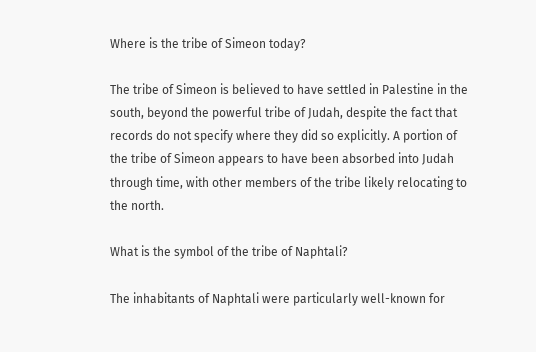Where is the tribe of Simeon today?

The tribe of Simeon is believed to have settled in Palestine in the south, beyond the powerful tribe of Judah, despite the fact that records do not specify where they did so explicitly. A portion of the tribe of Simeon appears to have been absorbed into Judah through time, with other members of the tribe likely relocating to the north.

What is the symbol of the tribe of Naphtali?

The inhabitants of Naphtali were particularly well-known for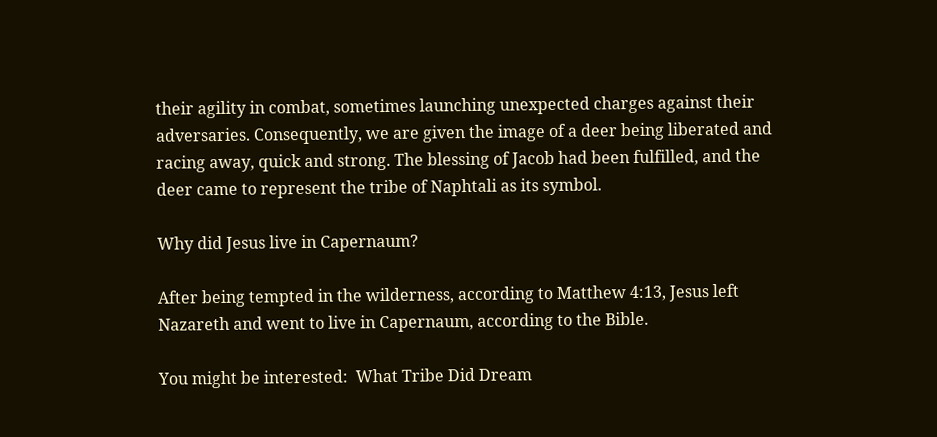their agility in combat, sometimes launching unexpected charges against their adversaries. Consequently, we are given the image of a deer being liberated and racing away, quick and strong. The blessing of Jacob had been fulfilled, and the deer came to represent the tribe of Naphtali as its symbol.

Why did Jesus live in Capernaum?

After being tempted in the wilderness, according to Matthew 4:13, Jesus left Nazareth and went to live in Capernaum, according to the Bible.

You might be interested:  What Tribe Did Dream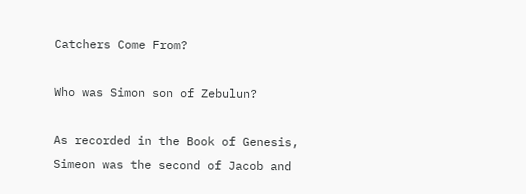Catchers Come From?

Who was Simon son of Zebulun?

As recorded in the Book of Genesis, Simeon was the second of Jacob and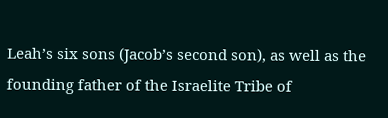Leah’s six sons (Jacob’s second son), as well as the founding father of the Israelite Tribe of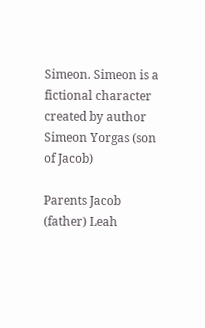Simeon. Simeon is a fictional character created by author Simeon Yorgas (son of Jacob)

Parents Jacob (father) Leah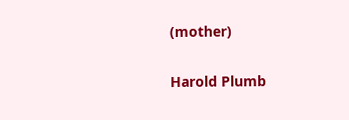(mother)

Harold Plumb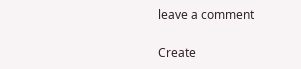leave a comment

Create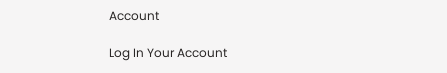Account

Log In Your Account